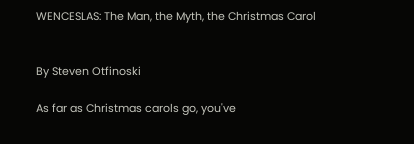WENCESLAS: The Man, the Myth, the Christmas Carol


By Steven Otfinoski

As far as Christmas carols go, you've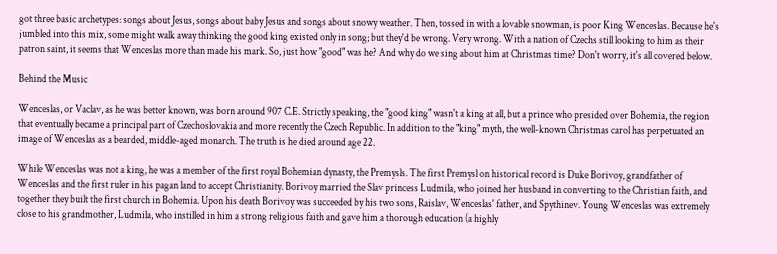got three basic archetypes: songs about Jesus, songs about baby Jesus and songs about snowy weather. Then, tossed in with a lovable snowman, is poor King Wenceslas. Because he's jumbled into this mix, some might walk away thinking the good king existed only in song; but they'd be wrong. Very wrong. With a nation of Czechs still looking to him as their patron saint, it seems that Wenceslas more than made his mark. So, just how "good" was he? And why do we sing about him at Christmas time? Don't worry, it's all covered below.

Behind the Music

Wenceslas, or Vaclav, as he was better known, was born around 907 C.E. Strictly speaking, the "good king" wasn't a king at all, but a prince who presided over Bohemia, the region that eventually became a principal part of Czechoslovakia and more recently the Czech Republic. In addition to the "king" myth, the well-known Christmas carol has perpetuated an image of Wenceslas as a bearded, middle-aged monarch. The truth is he died around age 22.

While Wenceslas was not a king, he was a member of the first royal Bohemian dynasty, the Premysls. The first Premysl on historical record is Duke Borivoy, grandfather of Wenceslas and the first ruler in his pagan land to accept Christianity. Borivoy married the Slav princess Ludmila, who joined her husband in converting to the Christian faith, and together they built the first church in Bohemia. Upon his death Borivoy was succeeded by his two sons, Raislav, Wenceslas' father, and Spythinev. Young Wenceslas was extremely close to his grandmother, Ludmila, who instilled in him a strong religious faith and gave him a thorough education (a highly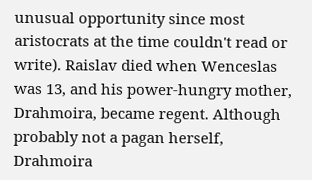unusual opportunity since most aristocrats at the time couldn't read or write). Raislav died when Wenceslas was 13, and his power-hungry mother, Drahmoira, became regent. Although probably not a pagan herself, Drahmoira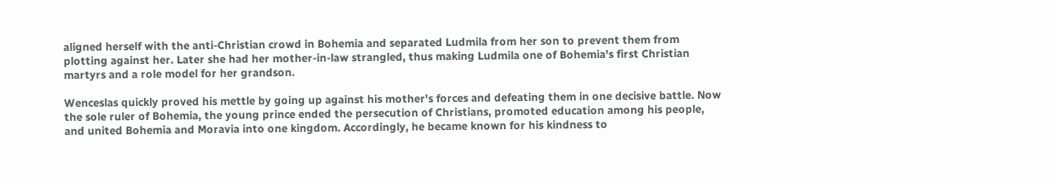aligned herself with the anti-Christian crowd in Bohemia and separated Ludmila from her son to prevent them from plotting against her. Later she had her mother-in-law strangled, thus making Ludmila one of Bohemia's first Christian martyrs and a role model for her grandson.

Wenceslas quickly proved his mettle by going up against his mother's forces and defeating them in one decisive battle. Now the sole ruler of Bohemia, the young prince ended the persecution of Christians, promoted education among his people, and united Bohemia and Moravia into one kingdom. Accordingly, he became known for his kindness to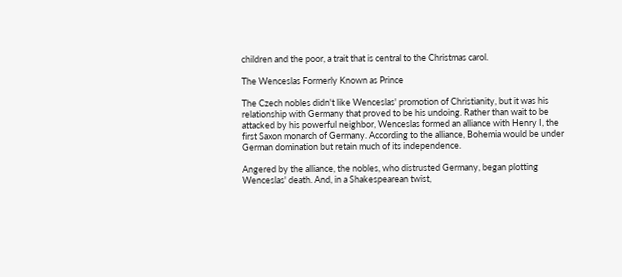children and the poor, a trait that is central to the Christmas carol.

The Wenceslas Formerly Known as Prince

The Czech nobles didn't like Wenceslas' promotion of Christianity, but it was his relationship with Germany that proved to be his undoing. Rather than wait to be attacked by his powerful neighbor, Wenceslas formed an alliance with Henry I, the first Saxon monarch of Germany. According to the alliance, Bohemia would be under German domination but retain much of its independence.

Angered by the alliance, the nobles, who distrusted Germany, began plotting Wenceslas' death. And, in a Shakespearean twist,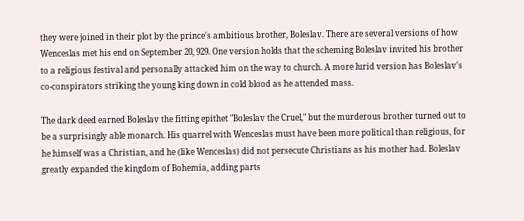they were joined in their plot by the prince's ambitious brother, Boleslav. There are several versions of how Wenceslas met his end on September 20, 929. One version holds that the scheming Boleslav invited his brother to a religious festival and personally attacked him on the way to church. A more lurid version has Boleslav's co-conspirators striking the young king down in cold blood as he attended mass.

The dark deed earned Boleslav the fitting epithet "Boleslav the Cruel," but the murderous brother turned out to be a surprisingly able monarch. His quarrel with Wenceslas must have been more political than religious, for he himself was a Christian, and he (like Wenceslas) did not persecute Christians as his mother had. Boleslav greatly expanded the kingdom of Bohemia, adding parts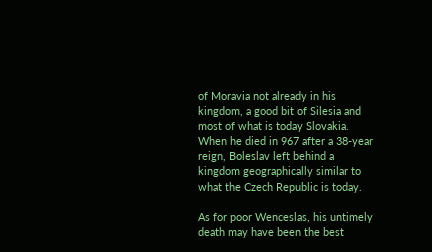of Moravia not already in his kingdom, a good bit of Silesia and most of what is today Slovakia. When he died in 967 after a 38-year reign, Boleslav left behind a kingdom geographically similar to what the Czech Republic is today.

As for poor Wenceslas, his untimely death may have been the best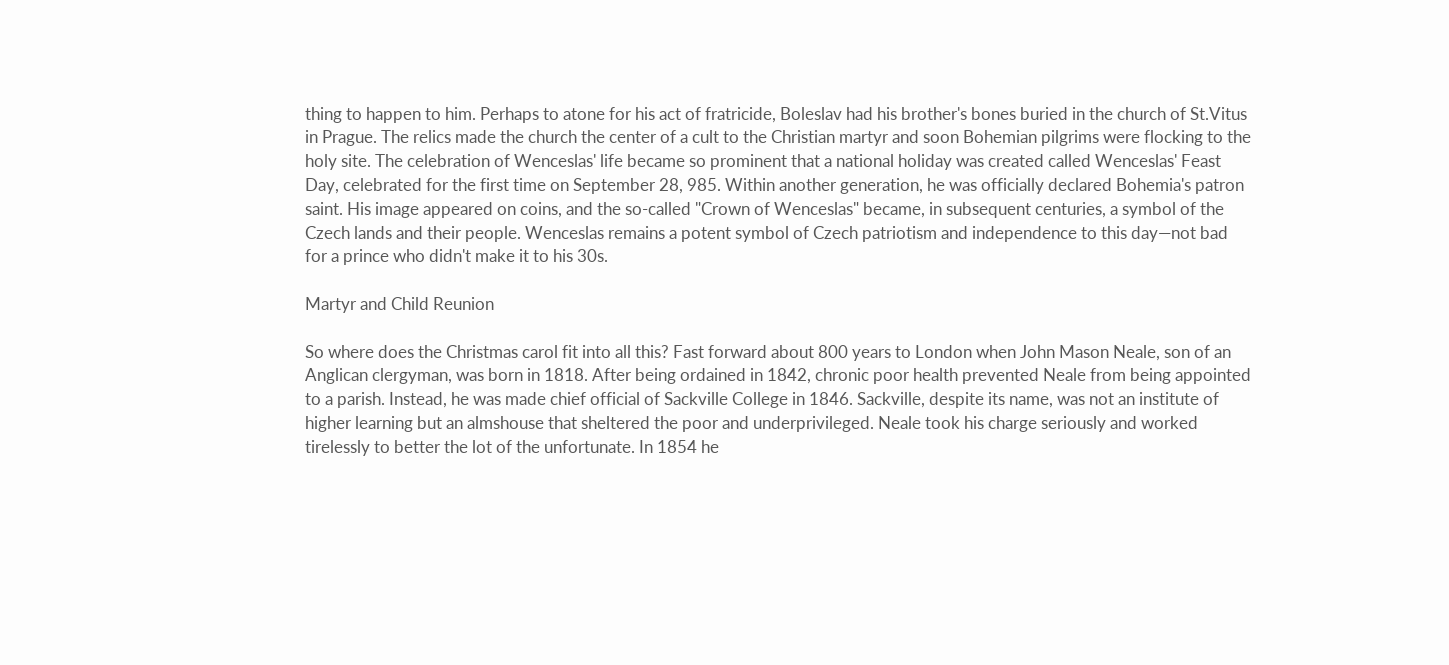thing to happen to him. Perhaps to atone for his act of fratricide, Boleslav had his brother's bones buried in the church of St.Vitus in Prague. The relics made the church the center of a cult to the Christian martyr and soon Bohemian pilgrims were flocking to the holy site. The celebration of Wenceslas' life became so prominent that a national holiday was created called Wenceslas' Feast Day, celebrated for the first time on September 28, 985. Within another generation, he was officially declared Bohemia's patron saint. His image appeared on coins, and the so-called "Crown of Wenceslas" became, in subsequent centuries, a symbol of the Czech lands and their people. Wenceslas remains a potent symbol of Czech patriotism and independence to this day—not bad for a prince who didn't make it to his 30s.

Martyr and Child Reunion

So where does the Christmas carol fit into all this? Fast forward about 800 years to London when John Mason Neale, son of an Anglican clergyman, was born in 1818. After being ordained in 1842, chronic poor health prevented Neale from being appointed to a parish. Instead, he was made chief official of Sackville College in 1846. Sackville, despite its name, was not an institute of higher learning but an almshouse that sheltered the poor and underprivileged. Neale took his charge seriously and worked tirelessly to better the lot of the unfortunate. In 1854 he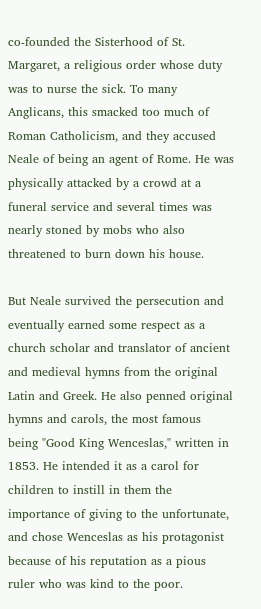co-founded the Sisterhood of St. Margaret, a religious order whose duty was to nurse the sick. To many Anglicans, this smacked too much of Roman Catholicism, and they accused Neale of being an agent of Rome. He was physically attacked by a crowd at a funeral service and several times was nearly stoned by mobs who also threatened to burn down his house.

But Neale survived the persecution and eventually earned some respect as a church scholar and translator of ancient and medieval hymns from the original Latin and Greek. He also penned original hymns and carols, the most famous being "Good King Wenceslas," written in 1853. He intended it as a carol for children to instill in them the importance of giving to the unfortunate, and chose Wenceslas as his protagonist because of his reputation as a pious ruler who was kind to the poor.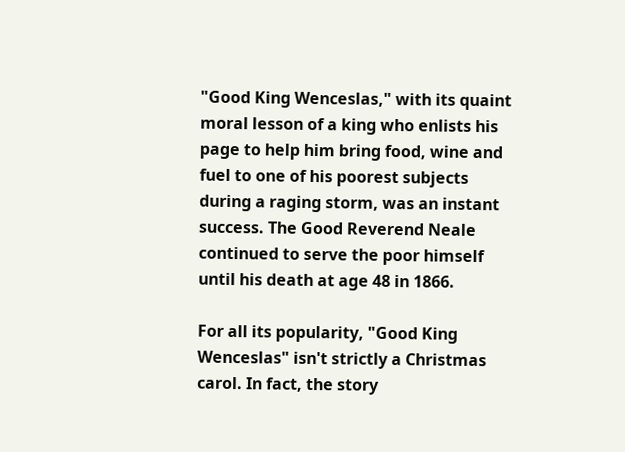"Good King Wenceslas," with its quaint moral lesson of a king who enlists his page to help him bring food, wine and fuel to one of his poorest subjects during a raging storm, was an instant success. The Good Reverend Neale continued to serve the poor himself until his death at age 48 in 1866.

For all its popularity, "Good King Wenceslas" isn't strictly a Christmas carol. In fact, the story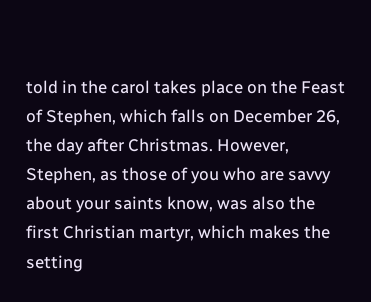told in the carol takes place on the Feast of Stephen, which falls on December 26, the day after Christmas. However, Stephen, as those of you who are savvy about your saints know, was also the first Christian martyr, which makes the setting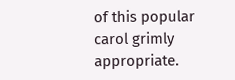of this popular carol grimly appropriate.